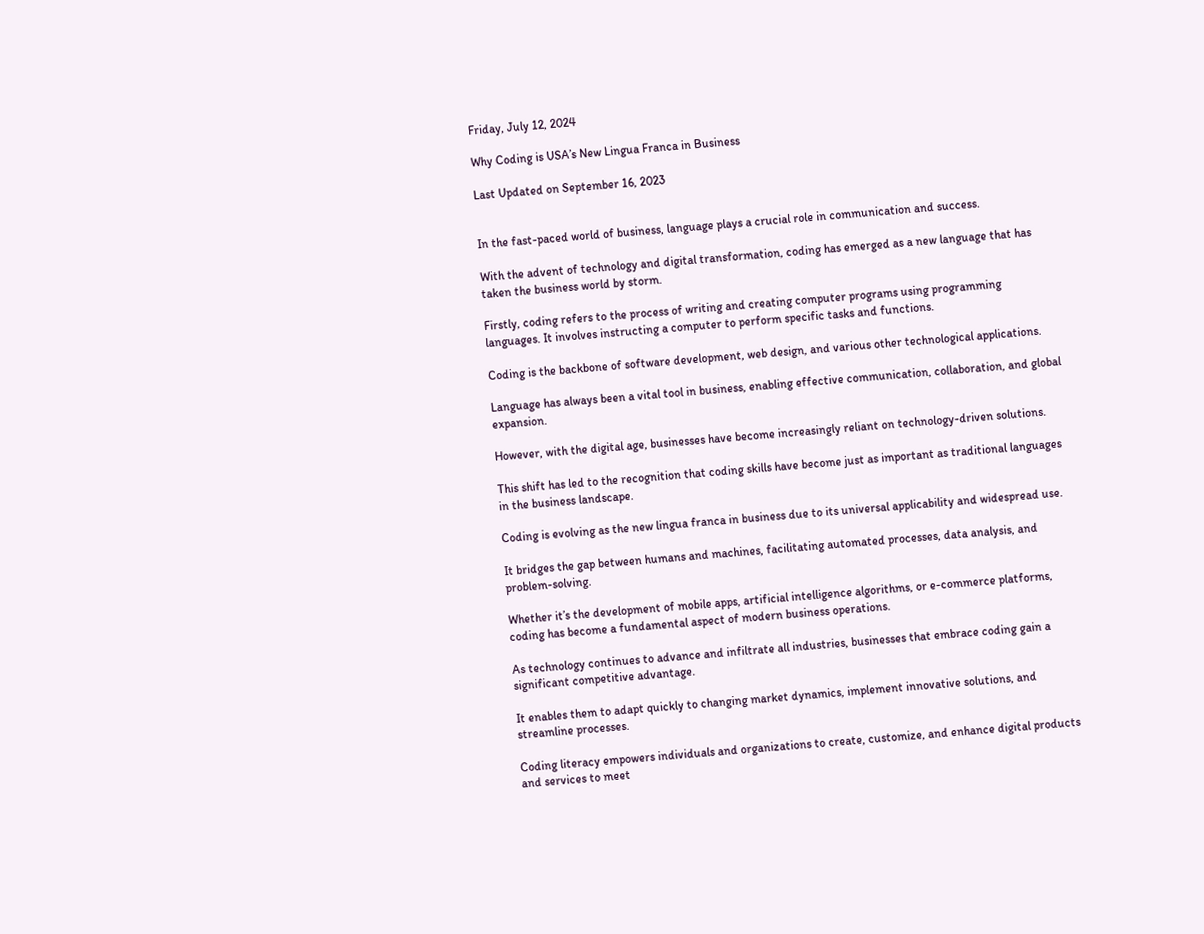Friday, July 12, 2024

Why Coding is USA’s New Lingua Franca in Business

Last Updated on September 16, 2023


In the fast-paced world of business, language plays a crucial role in communication and success.

With the advent of technology and digital transformation, coding has emerged as a new language that has taken the business world by storm.

Firstly, coding refers to the process of writing and creating computer programs using programming languages. It involves instructing a computer to perform specific tasks and functions.

Coding is the backbone of software development, web design, and various other technological applications.

Language has always been a vital tool in business, enabling effective communication, collaboration, and global expansion.

However, with the digital age, businesses have become increasingly reliant on technology-driven solutions.

This shift has led to the recognition that coding skills have become just as important as traditional languages in the business landscape.

Coding is evolving as the new lingua franca in business due to its universal applicability and widespread use.

It bridges the gap between humans and machines, facilitating automated processes, data analysis, and problem-solving.

Whether it’s the development of mobile apps, artificial intelligence algorithms, or e-commerce platforms, coding has become a fundamental aspect of modern business operations.

As technology continues to advance and infiltrate all industries, businesses that embrace coding gain a significant competitive advantage.

It enables them to adapt quickly to changing market dynamics, implement innovative solutions, and streamline processes.

Coding literacy empowers individuals and organizations to create, customize, and enhance digital products and services to meet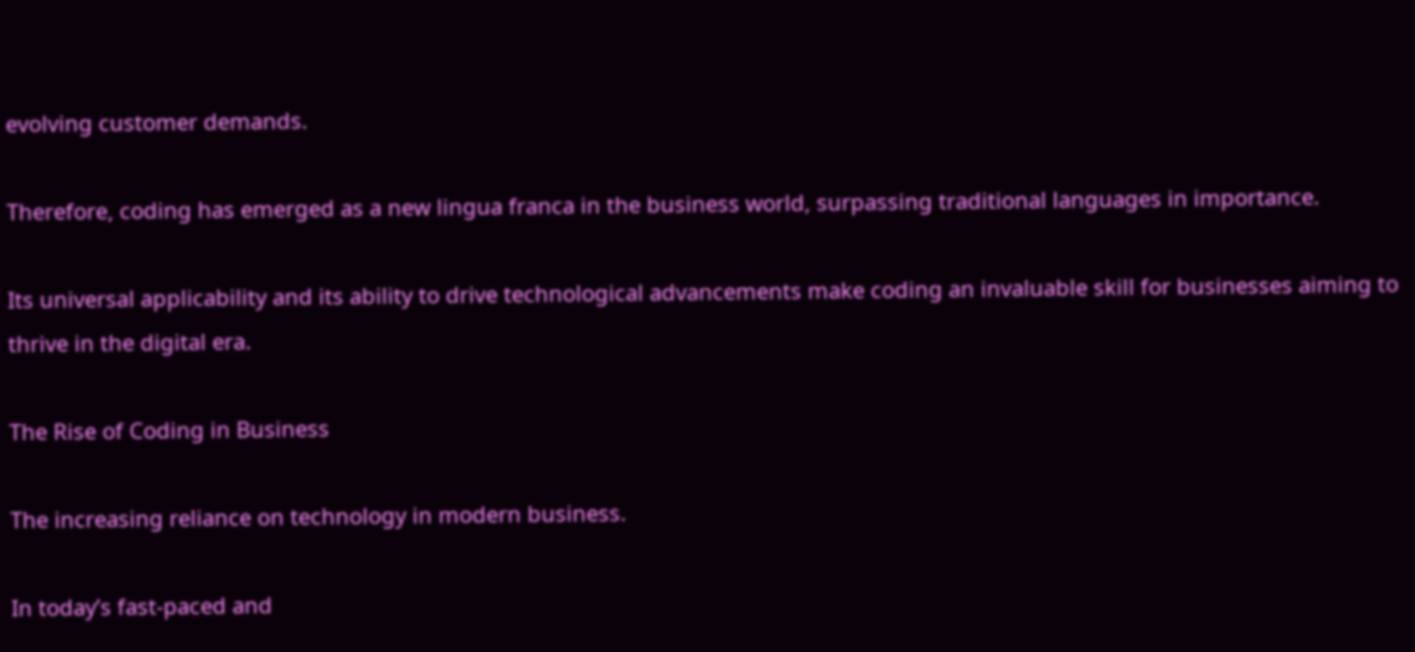evolving customer demands.

Therefore, coding has emerged as a new lingua franca in the business world, surpassing traditional languages in importance.

Its universal applicability and its ability to drive technological advancements make coding an invaluable skill for businesses aiming to thrive in the digital era.

The Rise of Coding in Business

The increasing reliance on technology in modern business.

In today’s fast-paced and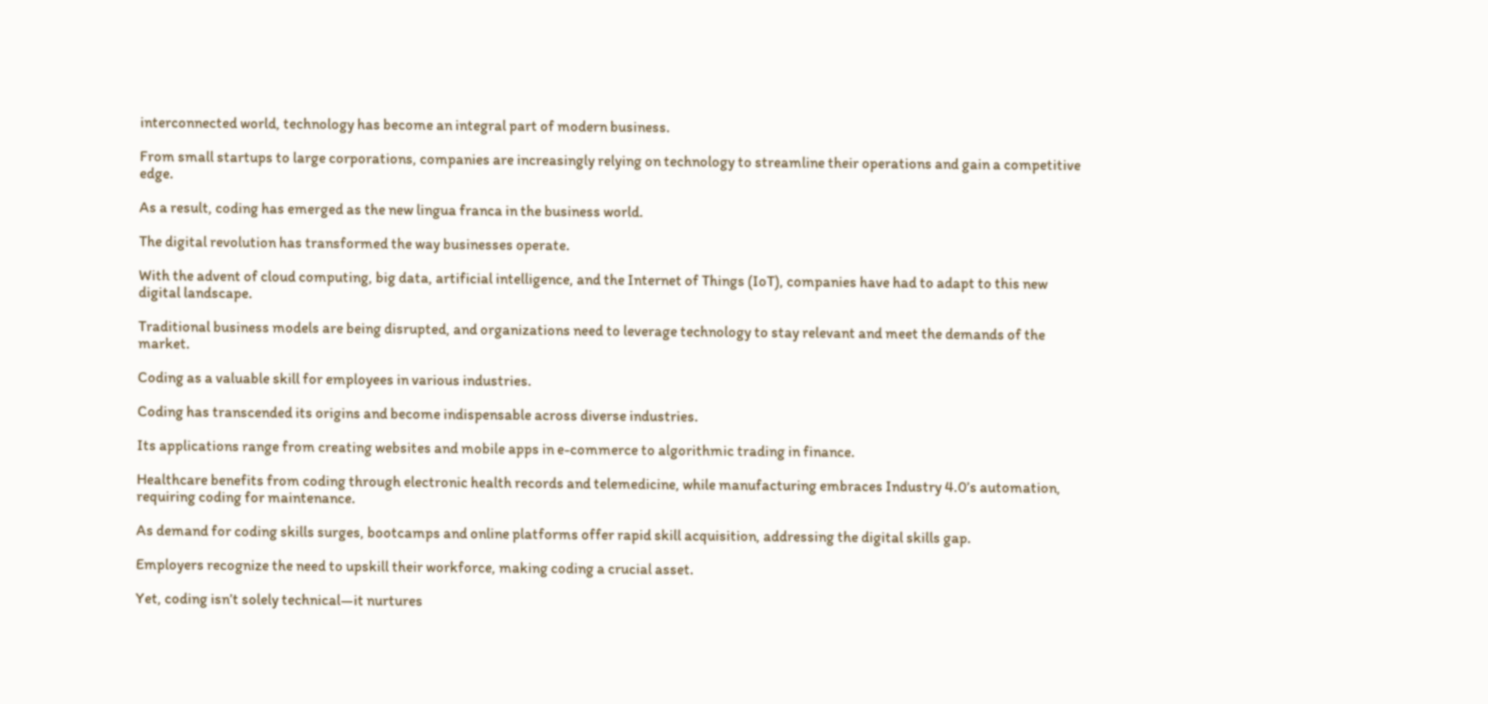interconnected world, technology has become an integral part of modern business.

From small startups to large corporations, companies are increasingly relying on technology to streamline their operations and gain a competitive edge.

As a result, coding has emerged as the new lingua franca in the business world.

The digital revolution has transformed the way businesses operate.

With the advent of cloud computing, big data, artificial intelligence, and the Internet of Things (IoT), companies have had to adapt to this new digital landscape.

Traditional business models are being disrupted, and organizations need to leverage technology to stay relevant and meet the demands of the market.

Coding as a valuable skill for employees in various industries.

Coding has transcended its origins and become indispensable across diverse industries.

Its applications range from creating websites and mobile apps in e-commerce to algorithmic trading in finance.

Healthcare benefits from coding through electronic health records and telemedicine, while manufacturing embraces Industry 4.0’s automation, requiring coding for maintenance.

As demand for coding skills surges, bootcamps and online platforms offer rapid skill acquisition, addressing the digital skills gap.

Employers recognize the need to upskill their workforce, making coding a crucial asset.

Yet, coding isn’t solely technical—it nurtures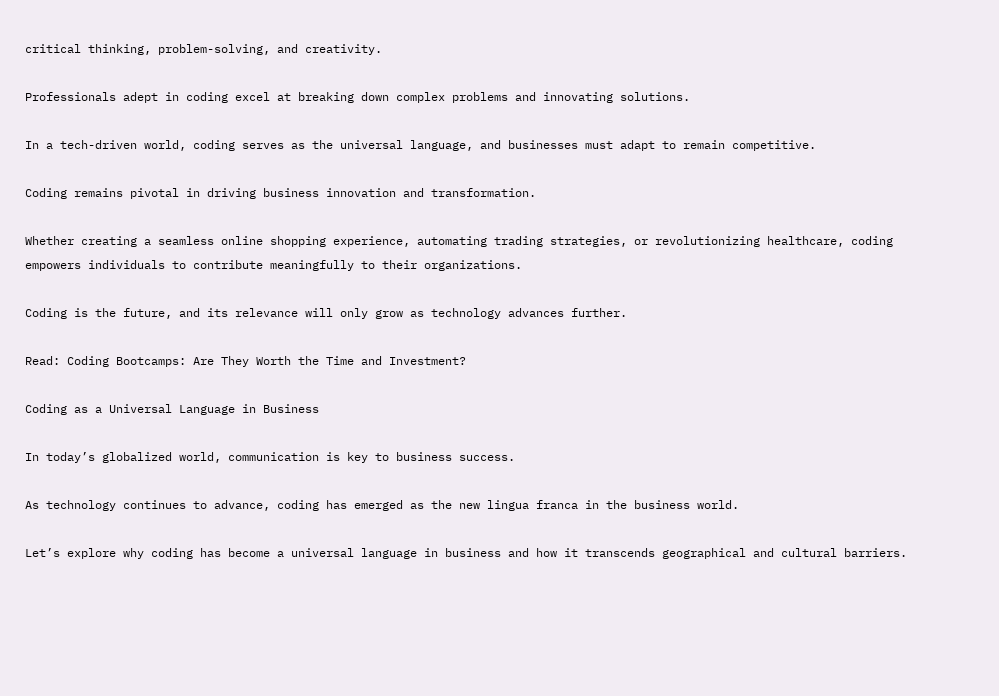critical thinking, problem-solving, and creativity.

Professionals adept in coding excel at breaking down complex problems and innovating solutions.

In a tech-driven world, coding serves as the universal language, and businesses must adapt to remain competitive.

Coding remains pivotal in driving business innovation and transformation.

Whether creating a seamless online shopping experience, automating trading strategies, or revolutionizing healthcare, coding empowers individuals to contribute meaningfully to their organizations.

Coding is the future, and its relevance will only grow as technology advances further.

Read: Coding Bootcamps: Are They Worth the Time and Investment?

Coding as a Universal Language in Business

In today’s globalized world, communication is key to business success.

As technology continues to advance, coding has emerged as the new lingua franca in the business world.

Let’s explore why coding has become a universal language in business and how it transcends geographical and cultural barriers.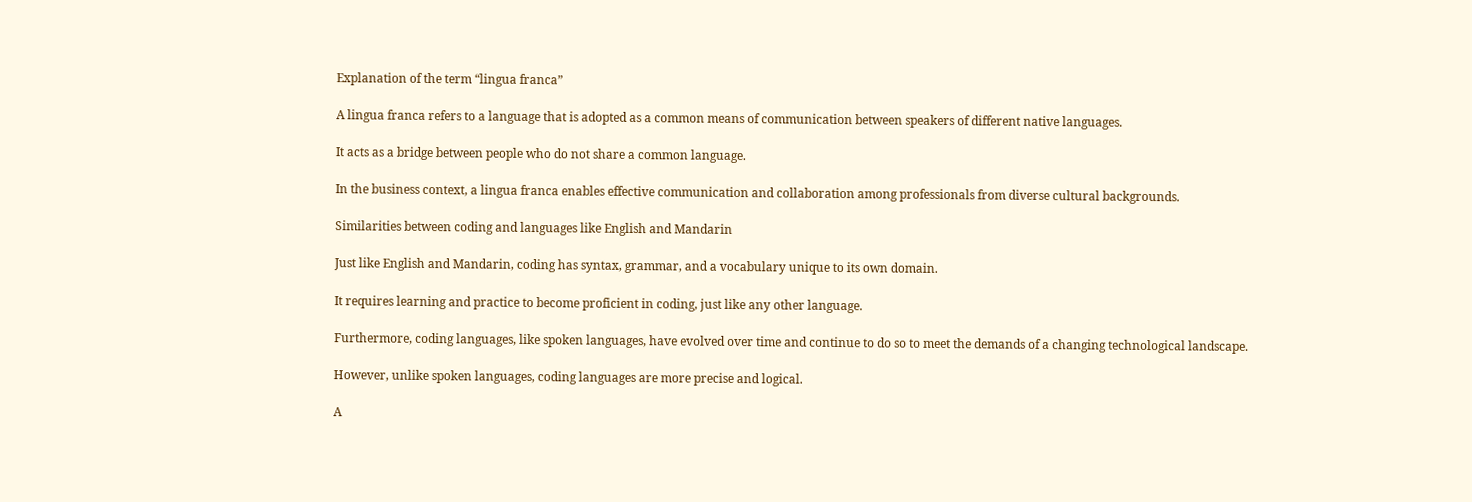Explanation of the term “lingua franca”

A lingua franca refers to a language that is adopted as a common means of communication between speakers of different native languages.

It acts as a bridge between people who do not share a common language.

In the business context, a lingua franca enables effective communication and collaboration among professionals from diverse cultural backgrounds.

Similarities between coding and languages like English and Mandarin

Just like English and Mandarin, coding has syntax, grammar, and a vocabulary unique to its own domain.

It requires learning and practice to become proficient in coding, just like any other language.

Furthermore, coding languages, like spoken languages, have evolved over time and continue to do so to meet the demands of a changing technological landscape.

However, unlike spoken languages, coding languages are more precise and logical.

A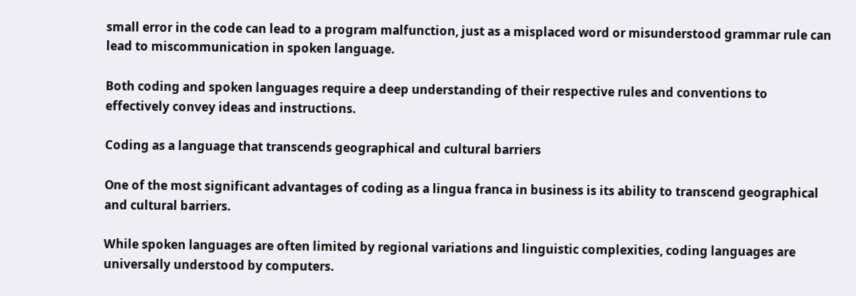small error in the code can lead to a program malfunction, just as a misplaced word or misunderstood grammar rule can lead to miscommunication in spoken language.

Both coding and spoken languages require a deep understanding of their respective rules and conventions to effectively convey ideas and instructions.

Coding as a language that transcends geographical and cultural barriers

One of the most significant advantages of coding as a lingua franca in business is its ability to transcend geographical and cultural barriers.

While spoken languages are often limited by regional variations and linguistic complexities, coding languages are universally understood by computers.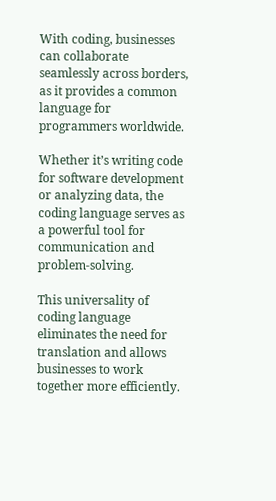With coding, businesses can collaborate seamlessly across borders, as it provides a common language for programmers worldwide.

Whether it’s writing code for software development or analyzing data, the coding language serves as a powerful tool for communication and problem-solving.

This universality of coding language eliminates the need for translation and allows businesses to work together more efficiently.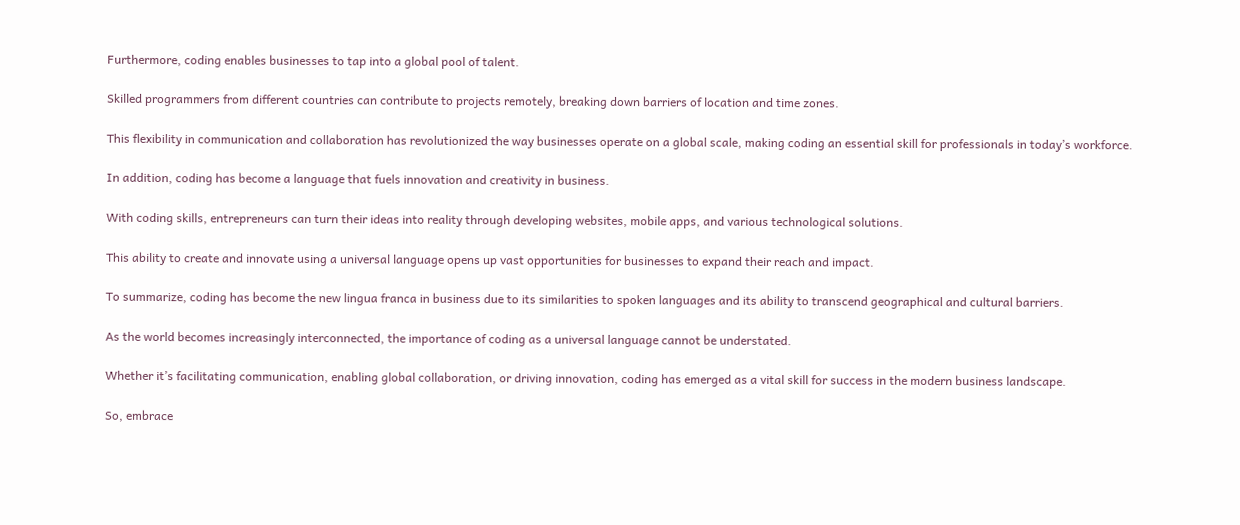Furthermore, coding enables businesses to tap into a global pool of talent.

Skilled programmers from different countries can contribute to projects remotely, breaking down barriers of location and time zones.

This flexibility in communication and collaboration has revolutionized the way businesses operate on a global scale, making coding an essential skill for professionals in today’s workforce.

In addition, coding has become a language that fuels innovation and creativity in business.

With coding skills, entrepreneurs can turn their ideas into reality through developing websites, mobile apps, and various technological solutions.

This ability to create and innovate using a universal language opens up vast opportunities for businesses to expand their reach and impact.

To summarize, coding has become the new lingua franca in business due to its similarities to spoken languages and its ability to transcend geographical and cultural barriers.

As the world becomes increasingly interconnected, the importance of coding as a universal language cannot be understated.

Whether it’s facilitating communication, enabling global collaboration, or driving innovation, coding has emerged as a vital skill for success in the modern business landscape.

So, embrace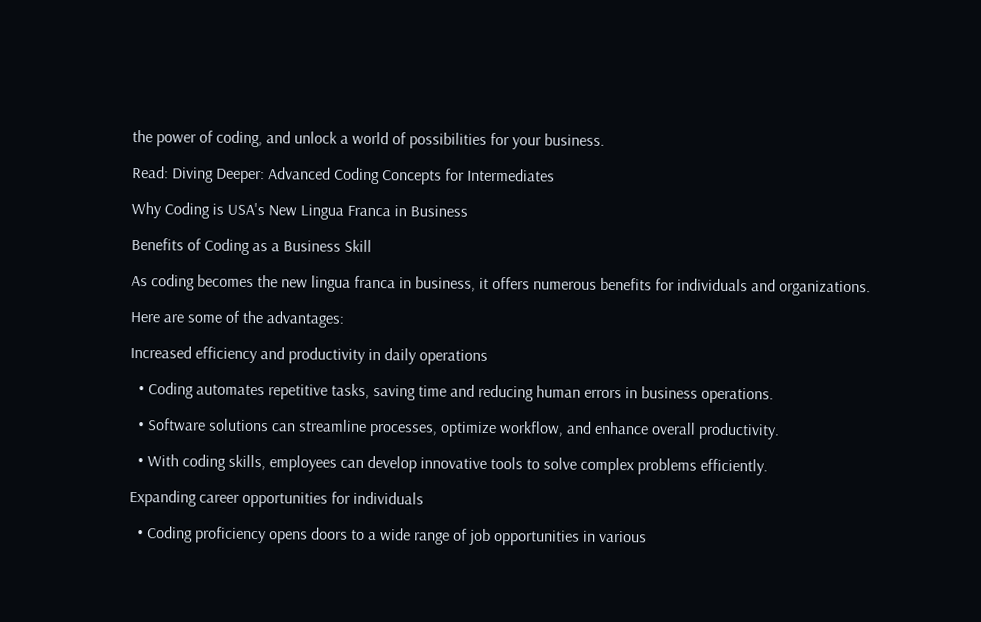the power of coding, and unlock a world of possibilities for your business.

Read: Diving Deeper: Advanced Coding Concepts for Intermediates

Why Coding is USA's New Lingua Franca in Business

Benefits of Coding as a Business Skill

As coding becomes the new lingua franca in business, it offers numerous benefits for individuals and organizations.

Here are some of the advantages:

Increased efficiency and productivity in daily operations

  • Coding automates repetitive tasks, saving time and reducing human errors in business operations.

  • Software solutions can streamline processes, optimize workflow, and enhance overall productivity.

  • With coding skills, employees can develop innovative tools to solve complex problems efficiently.

Expanding career opportunities for individuals

  • Coding proficiency opens doors to a wide range of job opportunities in various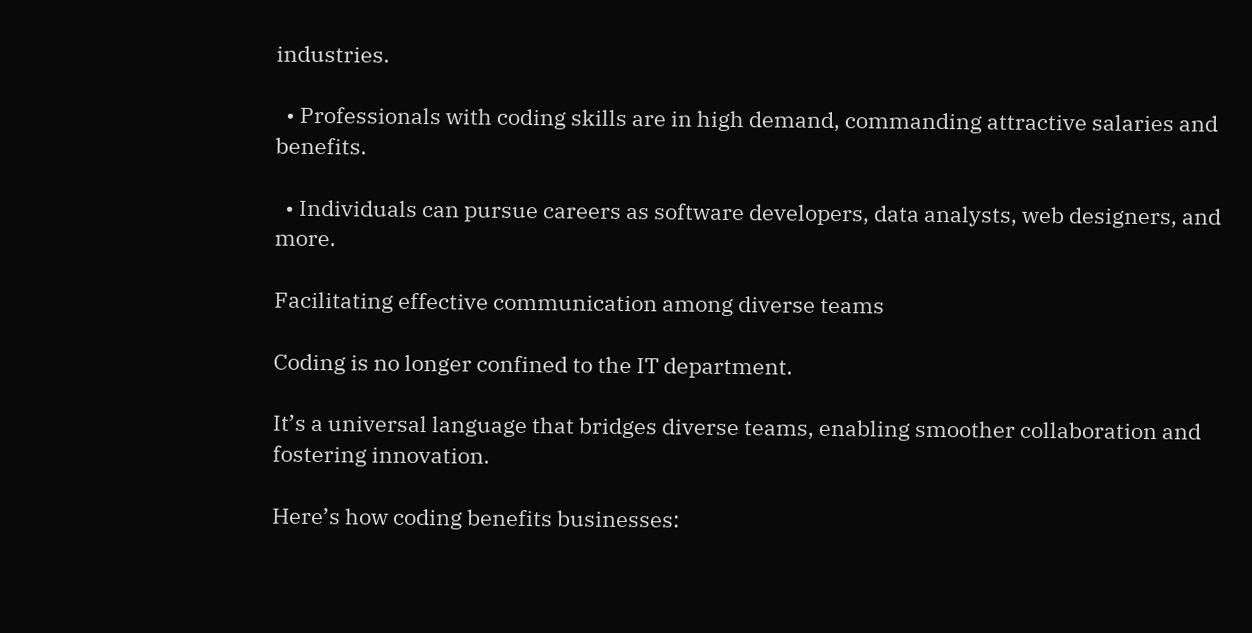industries.

  • Professionals with coding skills are in high demand, commanding attractive salaries and benefits.

  • Individuals can pursue careers as software developers, data analysts, web designers, and more.

Facilitating effective communication among diverse teams

Coding is no longer confined to the IT department.

It’s a universal language that bridges diverse teams, enabling smoother collaboration and fostering innovation.

Here’s how coding benefits businesses: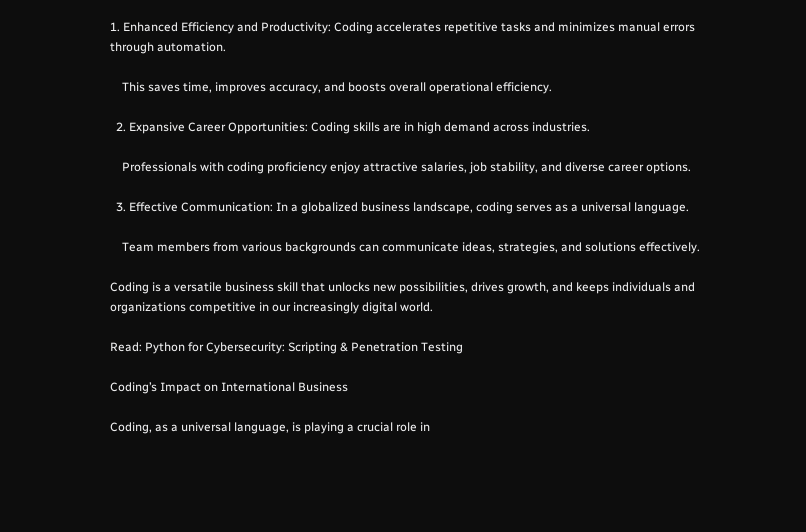1. Enhanced Efficiency and Productivity: Coding accelerates repetitive tasks and minimizes manual errors through automation.

    This saves time, improves accuracy, and boosts overall operational efficiency.

  2. Expansive Career Opportunities: Coding skills are in high demand across industries.

    Professionals with coding proficiency enjoy attractive salaries, job stability, and diverse career options.

  3. Effective Communication: In a globalized business landscape, coding serves as a universal language.

    Team members from various backgrounds can communicate ideas, strategies, and solutions effectively.

Coding is a versatile business skill that unlocks new possibilities, drives growth, and keeps individuals and organizations competitive in our increasingly digital world.

Read: Python for Cybersecurity: Scripting & Penetration Testing

Coding’s Impact on International Business

Coding, as a universal language, is playing a crucial role in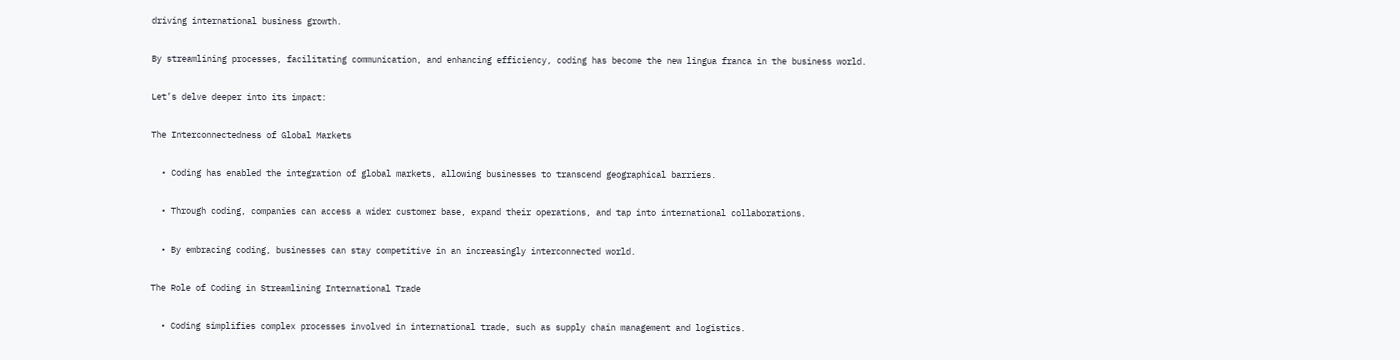driving international business growth.

By streamlining processes, facilitating communication, and enhancing efficiency, coding has become the new lingua franca in the business world.

Let’s delve deeper into its impact:

The Interconnectedness of Global Markets

  • Coding has enabled the integration of global markets, allowing businesses to transcend geographical barriers.

  • Through coding, companies can access a wider customer base, expand their operations, and tap into international collaborations.

  • By embracing coding, businesses can stay competitive in an increasingly interconnected world.

The Role of Coding in Streamlining International Trade

  • Coding simplifies complex processes involved in international trade, such as supply chain management and logistics.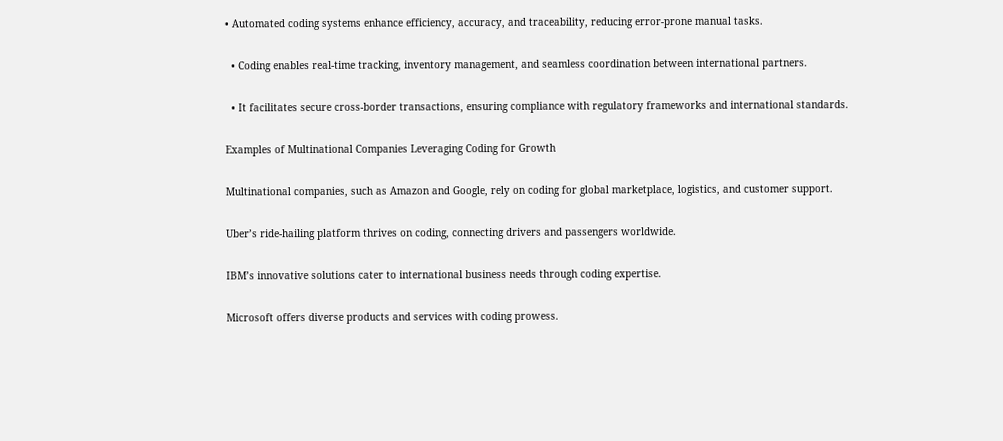• Automated coding systems enhance efficiency, accuracy, and traceability, reducing error-prone manual tasks.

  • Coding enables real-time tracking, inventory management, and seamless coordination between international partners.

  • It facilitates secure cross-border transactions, ensuring compliance with regulatory frameworks and international standards.

Examples of Multinational Companies Leveraging Coding for Growth

Multinational companies, such as Amazon and Google, rely on coding for global marketplace, logistics, and customer support.

Uber’s ride-hailing platform thrives on coding, connecting drivers and passengers worldwide.

IBM’s innovative solutions cater to international business needs through coding expertise.

Microsoft offers diverse products and services with coding prowess.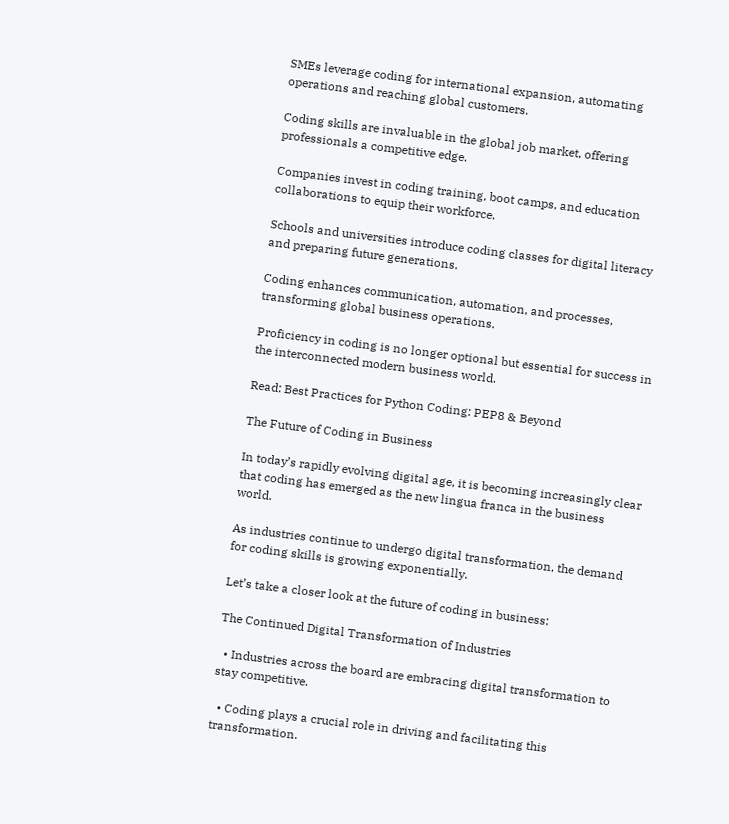SMEs leverage coding for international expansion, automating operations and reaching global customers.

Coding skills are invaluable in the global job market, offering professionals a competitive edge.

Companies invest in coding training, boot camps, and education collaborations to equip their workforce.

Schools and universities introduce coding classes for digital literacy and preparing future generations.

Coding enhances communication, automation, and processes, transforming global business operations.

Proficiency in coding is no longer optional but essential for success in the interconnected modern business world.

Read: Best Practices for Python Coding: PEP8 & Beyond

The Future of Coding in Business

In today’s rapidly evolving digital age, it is becoming increasingly clear that coding has emerged as the new lingua franca in the business world.

As industries continue to undergo digital transformation, the demand for coding skills is growing exponentially.

Let’s take a closer look at the future of coding in business:

The Continued Digital Transformation of Industries

  • Industries across the board are embracing digital transformation to stay competitive.

  • Coding plays a crucial role in driving and facilitating this transformation.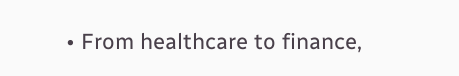• From healthcare to finance,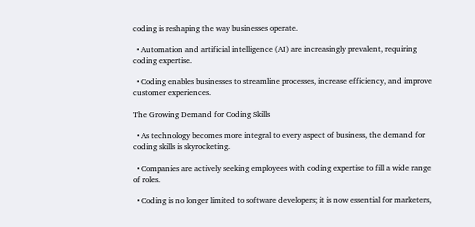coding is reshaping the way businesses operate.

  • Automation and artificial intelligence (AI) are increasingly prevalent, requiring coding expertise.

  • Coding enables businesses to streamline processes, increase efficiency, and improve customer experiences.

The Growing Demand for Coding Skills

  • As technology becomes more integral to every aspect of business, the demand for coding skills is skyrocketing.

  • Companies are actively seeking employees with coding expertise to fill a wide range of roles.

  • Coding is no longer limited to software developers; it is now essential for marketers,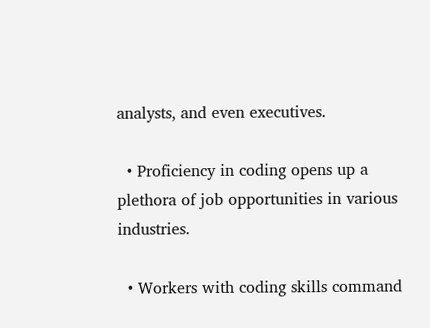analysts, and even executives.

  • Proficiency in coding opens up a plethora of job opportunities in various industries.

  • Workers with coding skills command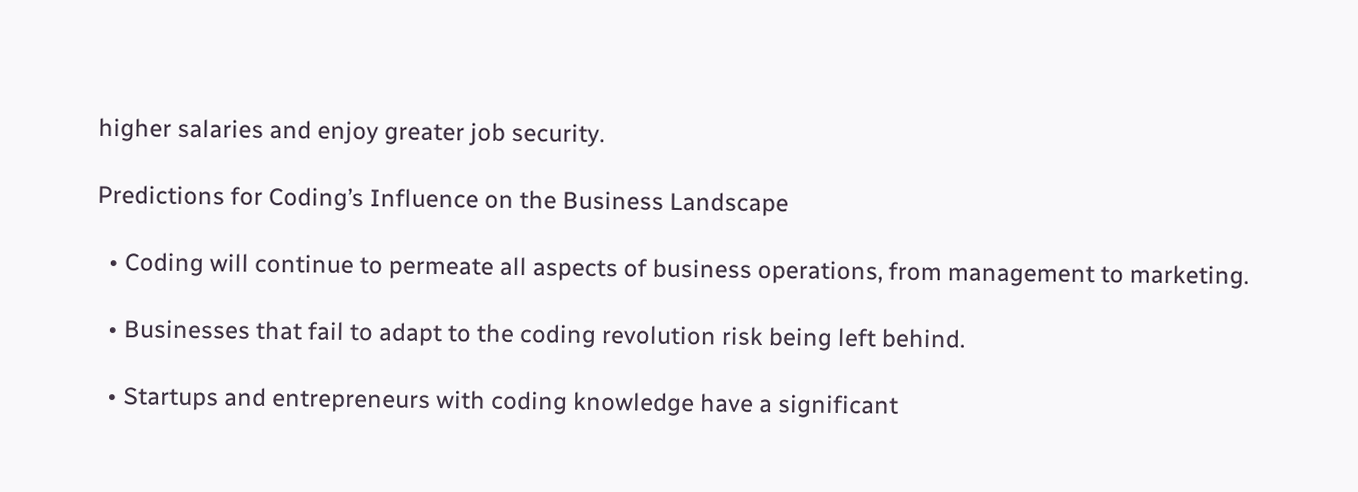higher salaries and enjoy greater job security.

Predictions for Coding’s Influence on the Business Landscape

  • Coding will continue to permeate all aspects of business operations, from management to marketing.

  • Businesses that fail to adapt to the coding revolution risk being left behind.

  • Startups and entrepreneurs with coding knowledge have a significant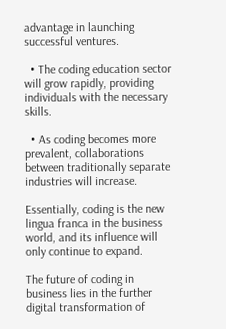advantage in launching successful ventures.

  • The coding education sector will grow rapidly, providing individuals with the necessary skills.

  • As coding becomes more prevalent, collaborations between traditionally separate industries will increase.

Essentially, coding is the new lingua franca in the business world, and its influence will only continue to expand.

The future of coding in business lies in the further digital transformation of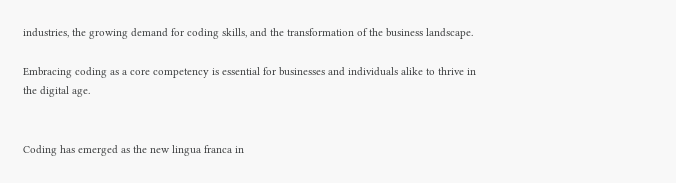industries, the growing demand for coding skills, and the transformation of the business landscape.

Embracing coding as a core competency is essential for businesses and individuals alike to thrive in the digital age.


Coding has emerged as the new lingua franca in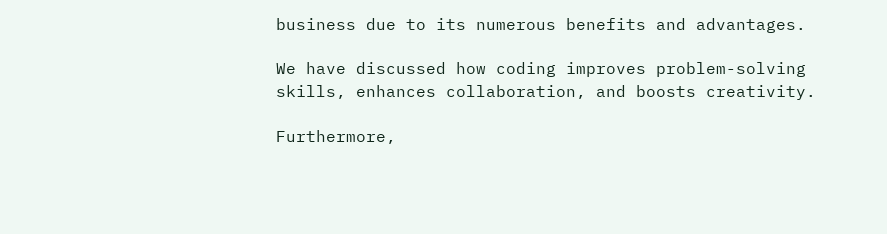business due to its numerous benefits and advantages.

We have discussed how coding improves problem-solving skills, enhances collaboration, and boosts creativity.

Furthermore,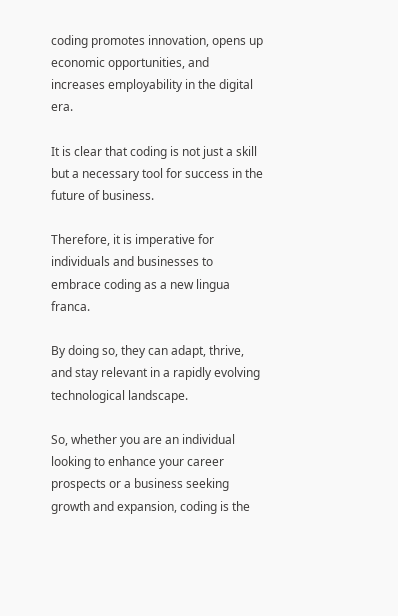coding promotes innovation, opens up economic opportunities, and increases employability in the digital era.

It is clear that coding is not just a skill but a necessary tool for success in the future of business.

Therefore, it is imperative for individuals and businesses to embrace coding as a new lingua franca.

By doing so, they can adapt, thrive, and stay relevant in a rapidly evolving technological landscape.

So, whether you are an individual looking to enhance your career prospects or a business seeking growth and expansion, coding is the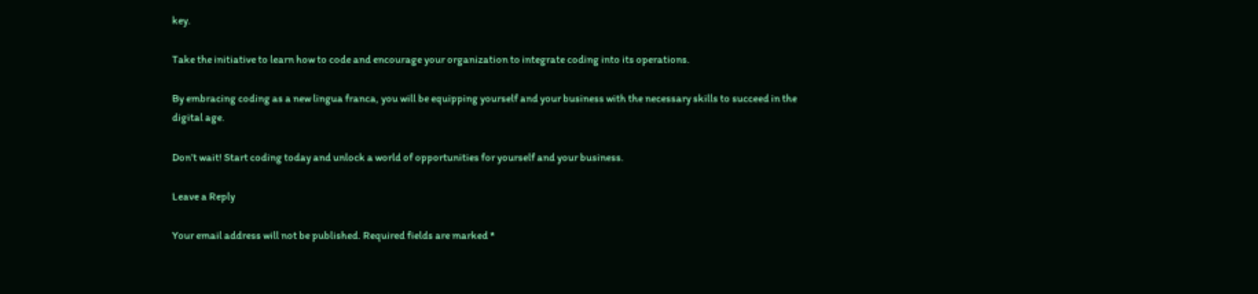key.

Take the initiative to learn how to code and encourage your organization to integrate coding into its operations.

By embracing coding as a new lingua franca, you will be equipping yourself and your business with the necessary skills to succeed in the digital age.

Don’t wait! Start coding today and unlock a world of opportunities for yourself and your business.

Leave a Reply

Your email address will not be published. Required fields are marked *